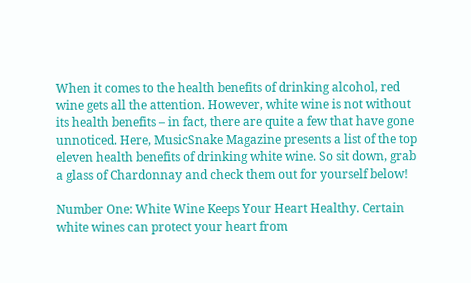When it comes to the health benefits of drinking alcohol, red wine gets all the attention. However, white wine is not without its health benefits – in fact, there are quite a few that have gone unnoticed. Here, MusicSnake Magazine presents a list of the top eleven health benefits of drinking white wine. So sit down, grab a glass of Chardonnay and check them out for yourself below!

Number One: White Wine Keeps Your Heart Healthy. Certain white wines can protect your heart from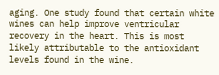aging. One study found that certain white wines can help improve ventricular recovery in the heart. This is most likely attributable to the antioxidant levels found in the wine.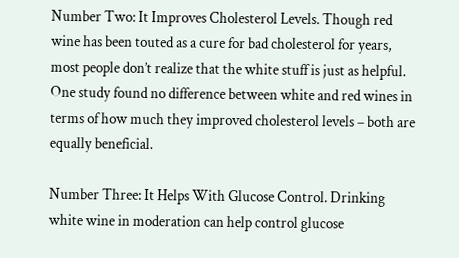Number Two: It Improves Cholesterol Levels. Though red wine has been touted as a cure for bad cholesterol for years, most people don’t realize that the white stuff is just as helpful. One study found no difference between white and red wines in terms of how much they improved cholesterol levels – both are equally beneficial.

Number Three: It Helps With Glucose Control. Drinking white wine in moderation can help control glucose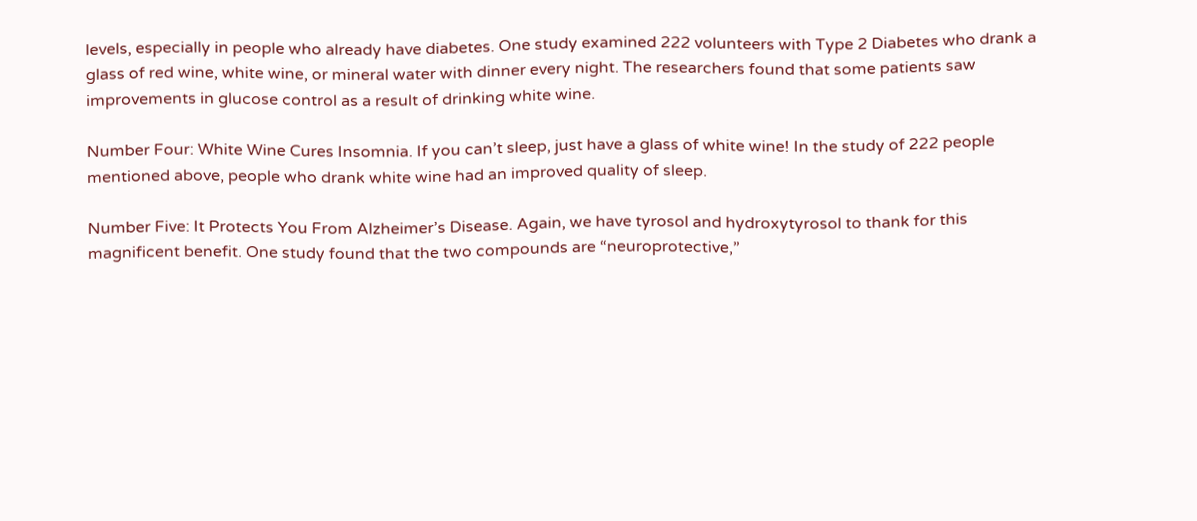levels, especially in people who already have diabetes. One study examined 222 volunteers with Type 2 Diabetes who drank a glass of red wine, white wine, or mineral water with dinner every night. The researchers found that some patients saw improvements in glucose control as a result of drinking white wine.

Number Four: White Wine Cures Insomnia. If you can’t sleep, just have a glass of white wine! In the study of 222 people mentioned above, people who drank white wine had an improved quality of sleep.

Number Five: It Protects You From Alzheimer’s Disease. Again, we have tyrosol and hydroxytyrosol to thank for this magnificent benefit. One study found that the two compounds are “neuroprotective,”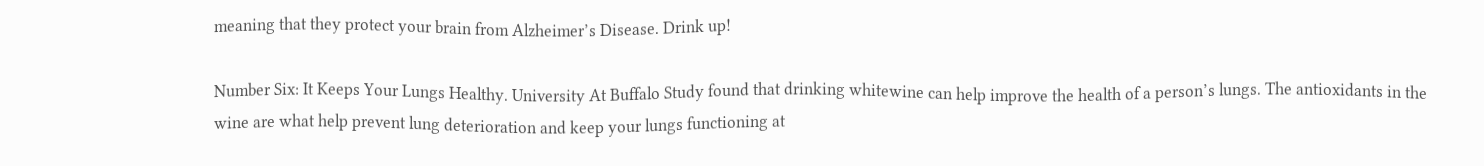meaning that they protect your brain from Alzheimer’s Disease. Drink up!

Number Six: It Keeps Your Lungs Healthy. University At Buffalo Study found that drinking whitewine can help improve the health of a person’s lungs. The antioxidants in the wine are what help prevent lung deterioration and keep your lungs functioning at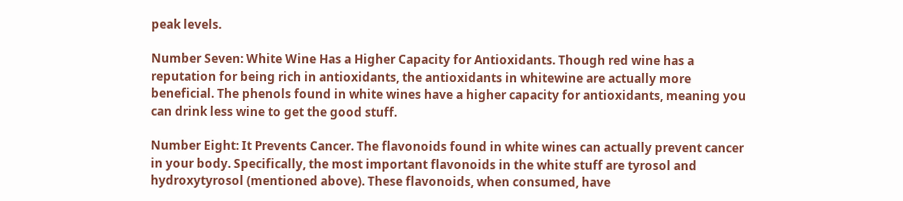peak levels.

Number Seven: White Wine Has a Higher Capacity for Antioxidants. Though red wine has a reputation for being rich in antioxidants, the antioxidants in whitewine are actually more beneficial. The phenols found in white wines have a higher capacity for antioxidants, meaning you can drink less wine to get the good stuff.

Number Eight: It Prevents Cancer. The flavonoids found in white wines can actually prevent cancer in your body. Specifically, the most important flavonoids in the white stuff are tyrosol and hydroxytyrosol (mentioned above). These flavonoids, when consumed, have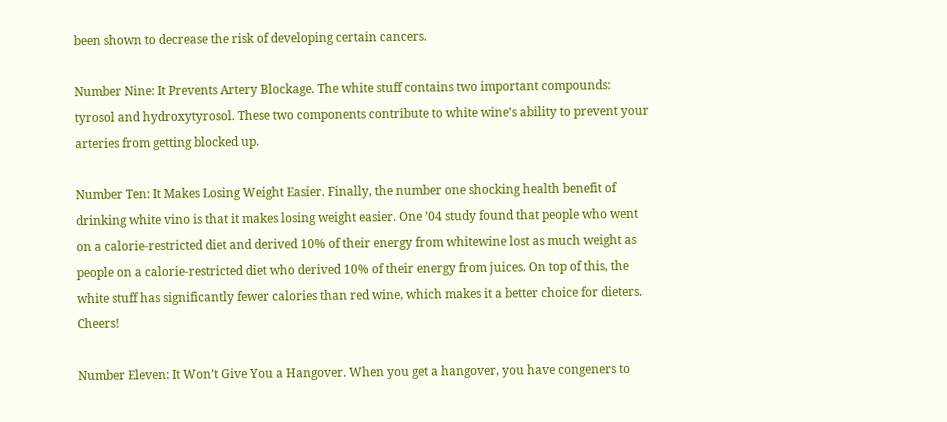been shown to decrease the risk of developing certain cancers.

Number Nine: It Prevents Artery Blockage. The white stuff contains two important compounds: tyrosol and hydroxytyrosol. These two components contribute to white wine’s ability to prevent your arteries from getting blocked up.

Number Ten: It Makes Losing Weight Easier. Finally, the number one shocking health benefit of drinking white vino is that it makes losing weight easier. One ’04 study found that people who went on a calorie-restricted diet and derived 10% of their energy from whitewine lost as much weight as people on a calorie-restricted diet who derived 10% of their energy from juices. On top of this, the white stuff has significantly fewer calories than red wine, which makes it a better choice for dieters. Cheers!

Number Eleven: It Won’t Give You a Hangover. When you get a hangover, you have congeners to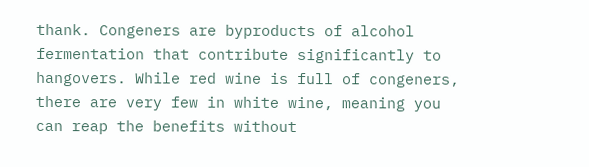thank. Congeners are byproducts of alcohol fermentation that contribute significantly to hangovers. While red wine is full of congeners, there are very few in white wine, meaning you can reap the benefits without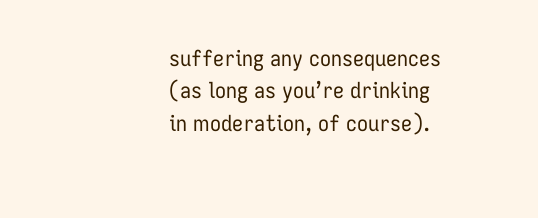suffering any consequences (as long as you’re drinking in moderation, of course).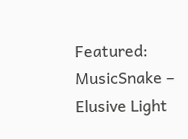Featured: MusicSnake – Elusive Light